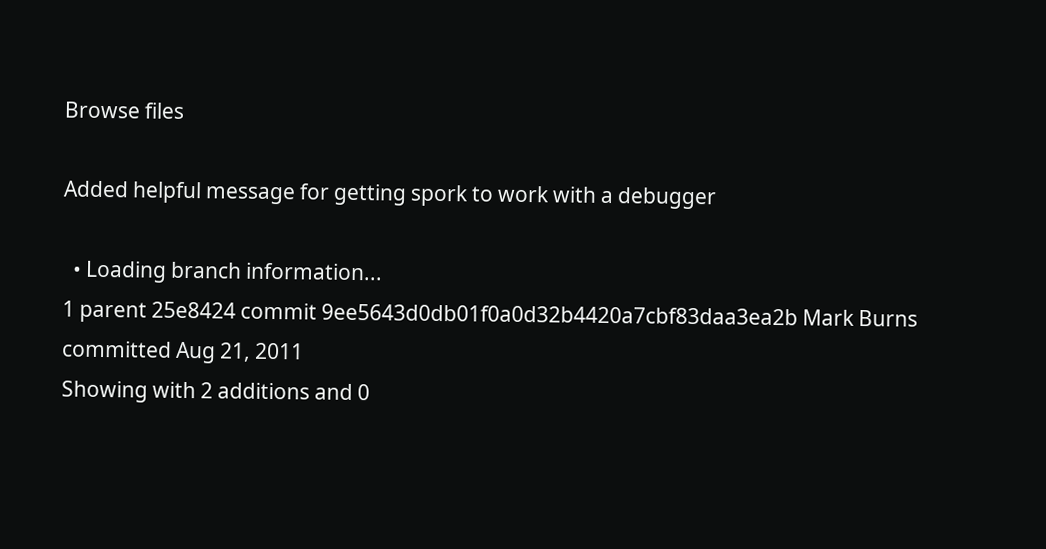Browse files

Added helpful message for getting spork to work with a debugger

  • Loading branch information...
1 parent 25e8424 commit 9ee5643d0db01f0a0d32b4420a7cbf83daa3ea2b Mark Burns committed Aug 21, 2011
Showing with 2 additions and 0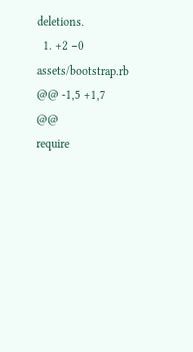deletions.
  1. +2 −0 assets/bootstrap.rb
@@ -1,5 +1,7 @@
require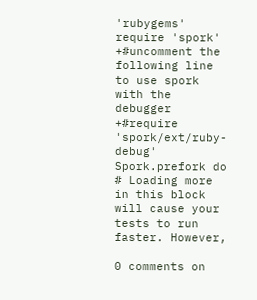'rubygems'
require 'spork'
+#uncomment the following line to use spork with the debugger
+#require 'spork/ext/ruby-debug'
Spork.prefork do
# Loading more in this block will cause your tests to run faster. However,

0 comments on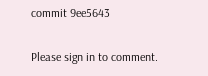commit 9ee5643

Please sign in to comment.